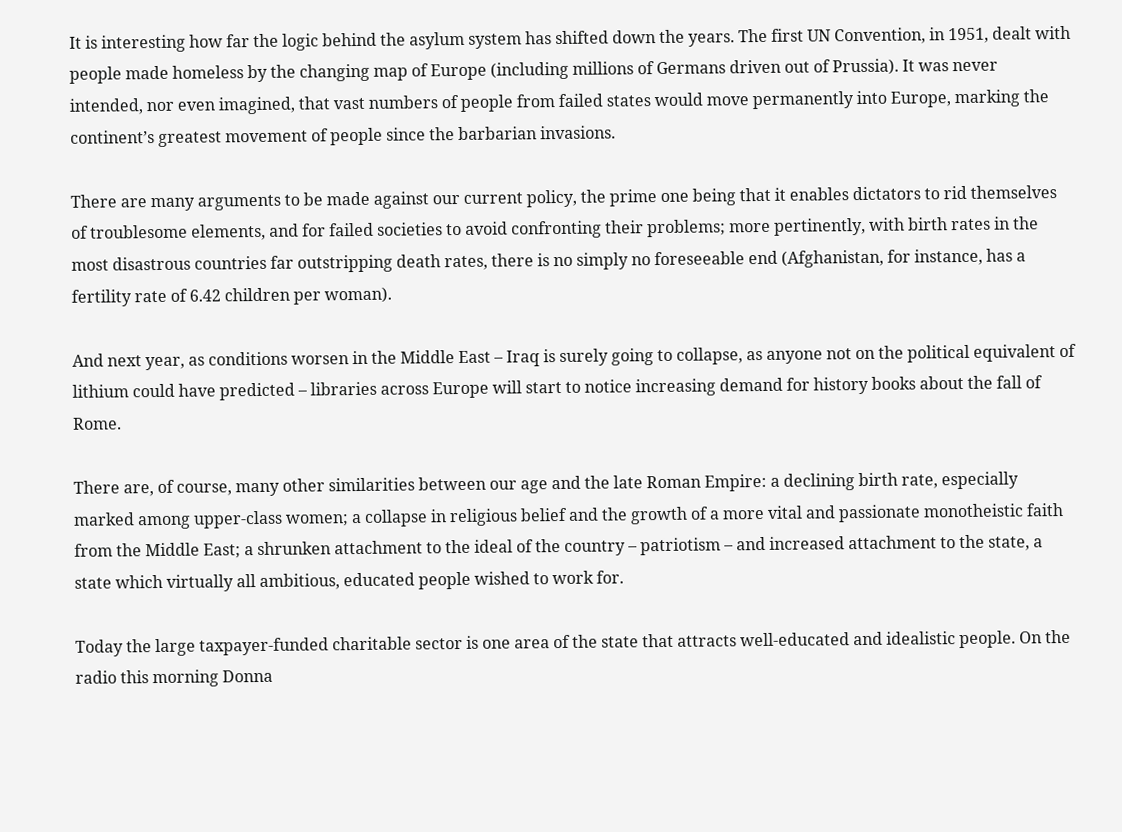It is interesting how far the logic behind the asylum system has shifted down the years. The first UN Convention, in 1951, dealt with people made homeless by the changing map of Europe (including millions of Germans driven out of Prussia). It was never intended, nor even imagined, that vast numbers of people from failed states would move permanently into Europe, marking the continent’s greatest movement of people since the barbarian invasions.

There are many arguments to be made against our current policy, the prime one being that it enables dictators to rid themselves of troublesome elements, and for failed societies to avoid confronting their problems; more pertinently, with birth rates in the most disastrous countries far outstripping death rates, there is no simply no foreseeable end (Afghanistan, for instance, has a fertility rate of 6.42 children per woman).

And next year, as conditions worsen in the Middle East – Iraq is surely going to collapse, as anyone not on the political equivalent of lithium could have predicted – libraries across Europe will start to notice increasing demand for history books about the fall of Rome.

There are, of course, many other similarities between our age and the late Roman Empire: a declining birth rate, especially marked among upper-class women; a collapse in religious belief and the growth of a more vital and passionate monotheistic faith from the Middle East; a shrunken attachment to the ideal of the country – patriotism – and increased attachment to the state, a state which virtually all ambitious, educated people wished to work for.

Today the large taxpayer-funded charitable sector is one area of the state that attracts well-educated and idealistic people. On the radio this morning Donna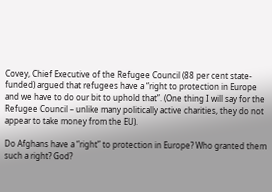Covey, Chief Executive of the Refugee Council (88 per cent state-funded) argued that refugees have a “right to protection in Europe and we have to do our bit to uphold that”. (One thing I will say for the Refugee Council – unlike many politically active charities, they do not appear to take money from the EU).

Do Afghans have a “right” to protection in Europe? Who granted them such a right? God?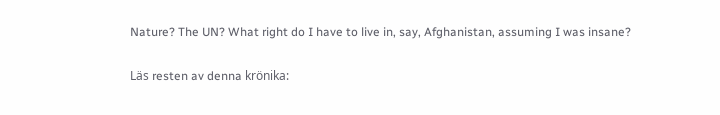Nature? The UN? What right do I have to live in, say, Afghanistan, assuming I was insane?

Läs resten av denna krönika: